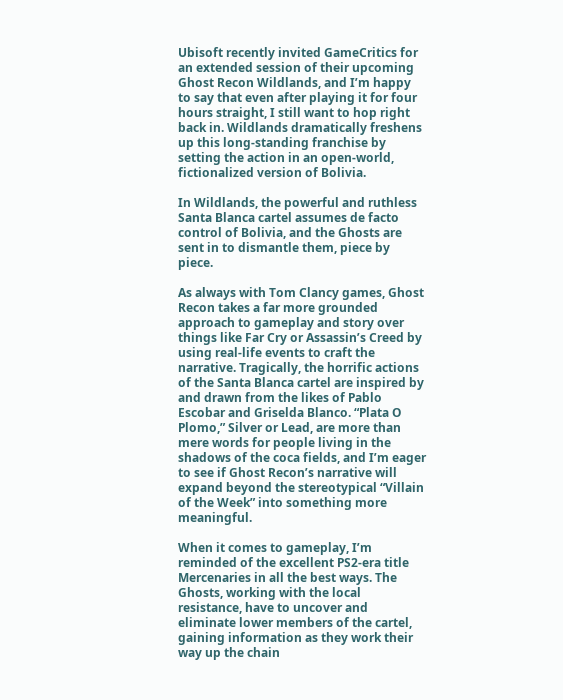Ubisoft recently invited GameCritics for an extended session of their upcoming Ghost Recon Wildlands, and I’m happy to say that even after playing it for four hours straight, I still want to hop right back in. Wildlands dramatically freshens up this long-standing franchise by setting the action in an open-world, fictionalized version of Bolivia.

In Wildlands, the powerful and ruthless Santa Blanca cartel assumes de facto control of Bolivia, and the Ghosts are sent in to dismantle them, piece by piece.

As always with Tom Clancy games, Ghost Recon takes a far more grounded approach to gameplay and story over things like Far Cry or Assassin’s Creed by using real-life events to craft the narrative. Tragically, the horrific actions of the Santa Blanca cartel are inspired by and drawn from the likes of Pablo Escobar and Griselda Blanco. “Plata O Plomo,” Silver or Lead, are more than mere words for people living in the shadows of the coca fields, and I’m eager to see if Ghost Recon’s narrative will expand beyond the stereotypical “Villain of the Week” into something more meaningful.

When it comes to gameplay, I’m reminded of the excellent PS2-era title Mercenaries in all the best ways. The Ghosts, working with the local resistance, have to uncover and eliminate lower members of the cartel, gaining information as they work their way up the chain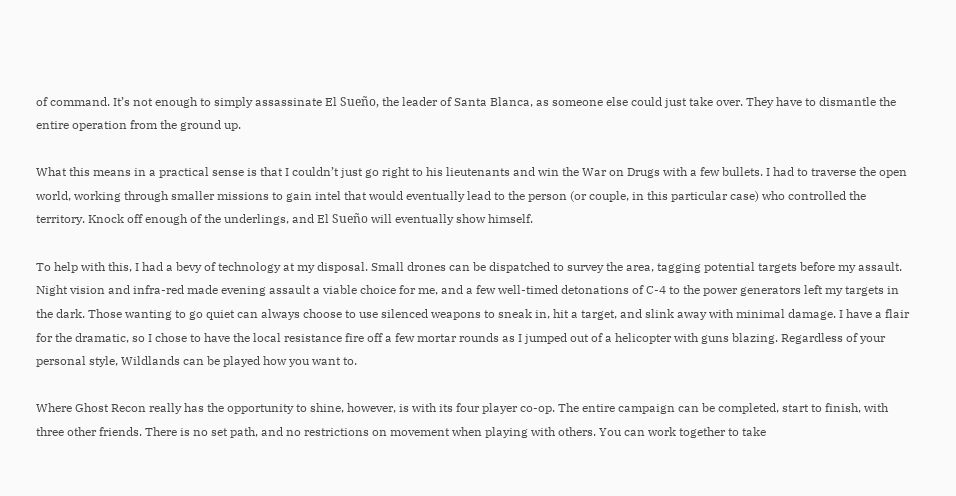of command. It’s not enough to simply assassinate El Sueño, the leader of Santa Blanca, as someone else could just take over. They have to dismantle the entire operation from the ground up.

What this means in a practical sense is that I couldn’t just go right to his lieutenants and win the War on Drugs with a few bullets. I had to traverse the open world, working through smaller missions to gain intel that would eventually lead to the person (or couple, in this particular case) who controlled the territory. Knock off enough of the underlings, and El Sueño will eventually show himself.

To help with this, I had a bevy of technology at my disposal. Small drones can be dispatched to survey the area, tagging potential targets before my assault. Night vision and infra-red made evening assault a viable choice for me, and a few well-timed detonations of C-4 to the power generators left my targets in the dark. Those wanting to go quiet can always choose to use silenced weapons to sneak in, hit a target, and slink away with minimal damage. I have a flair for the dramatic, so I chose to have the local resistance fire off a few mortar rounds as I jumped out of a helicopter with guns blazing. Regardless of your personal style, Wildlands can be played how you want to.

Where Ghost Recon really has the opportunity to shine, however, is with its four player co-op. The entire campaign can be completed, start to finish, with three other friends. There is no set path, and no restrictions on movement when playing with others. You can work together to take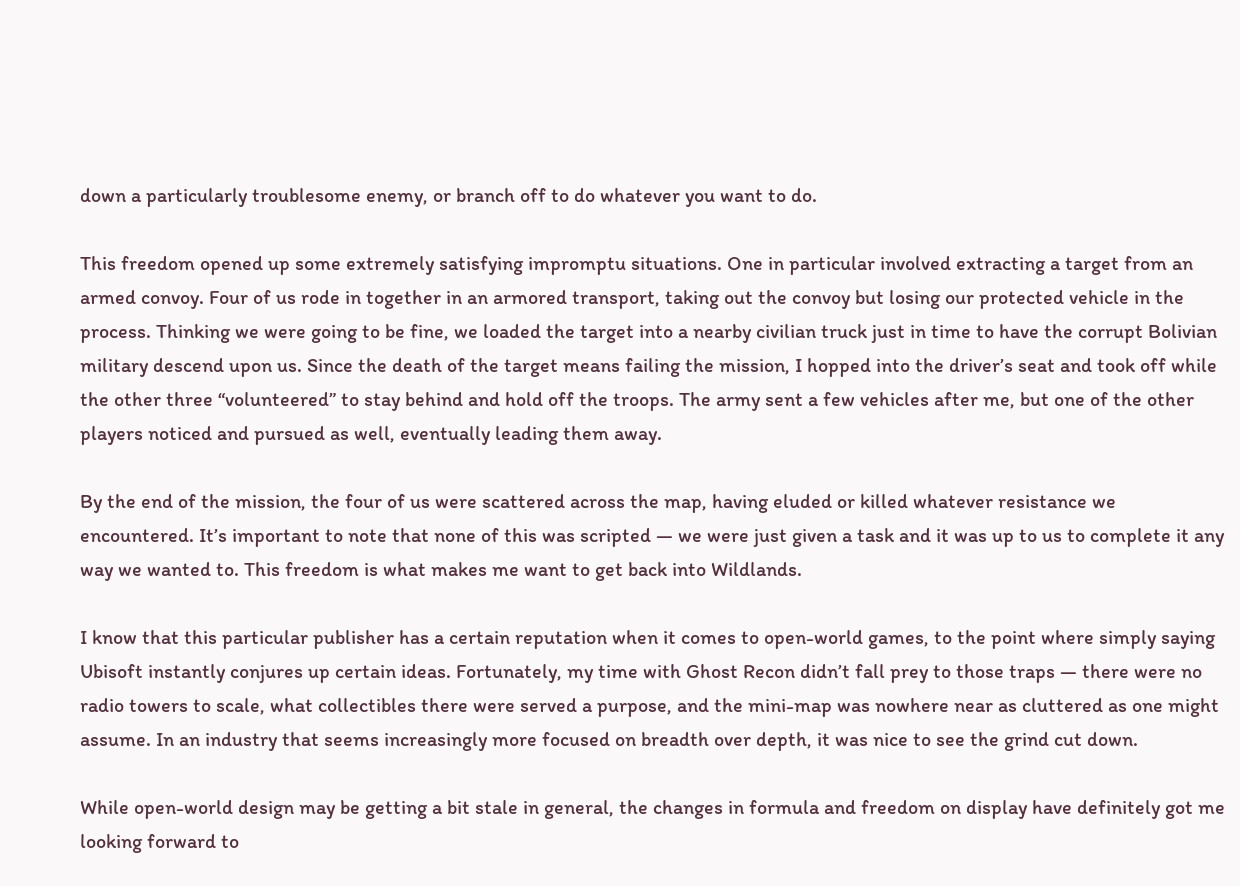down a particularly troublesome enemy, or branch off to do whatever you want to do.

This freedom opened up some extremely satisfying impromptu situations. One in particular involved extracting a target from an armed convoy. Four of us rode in together in an armored transport, taking out the convoy but losing our protected vehicle in the process. Thinking we were going to be fine, we loaded the target into a nearby civilian truck just in time to have the corrupt Bolivian military descend upon us. Since the death of the target means failing the mission, I hopped into the driver’s seat and took off while the other three “volunteered” to stay behind and hold off the troops. The army sent a few vehicles after me, but one of the other players noticed and pursued as well, eventually leading them away.

By the end of the mission, the four of us were scattered across the map, having eluded or killed whatever resistance we encountered. It’s important to note that none of this was scripted — we were just given a task and it was up to us to complete it any way we wanted to. This freedom is what makes me want to get back into Wildlands.

I know that this particular publisher has a certain reputation when it comes to open-world games, to the point where simply saying Ubisoft instantly conjures up certain ideas. Fortunately, my time with Ghost Recon didn’t fall prey to those traps — there were no radio towers to scale, what collectibles there were served a purpose, and the mini-map was nowhere near as cluttered as one might assume. In an industry that seems increasingly more focused on breadth over depth, it was nice to see the grind cut down.

While open-world design may be getting a bit stale in general, the changes in formula and freedom on display have definitely got me looking forward to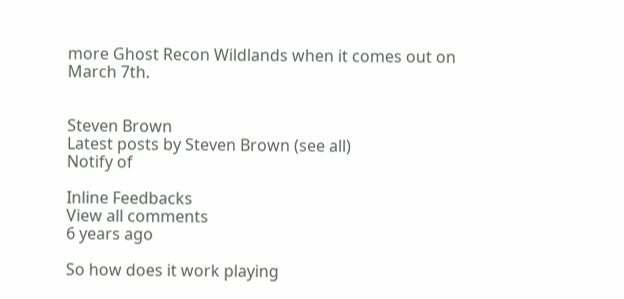more Ghost Recon Wildlands when it comes out on March 7th.


Steven Brown
Latest posts by Steven Brown (see all)
Notify of

Inline Feedbacks
View all comments
6 years ago

So how does it work playing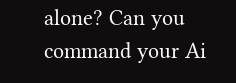alone? Can you command your Ai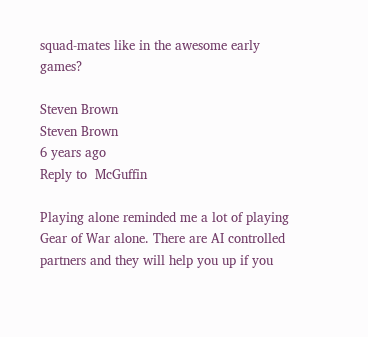squad-mates like in the awesome early games?

Steven Brown
Steven Brown
6 years ago
Reply to  McGuffin

Playing alone reminded me a lot of playing Gear of War alone. There are AI controlled partners and they will help you up if you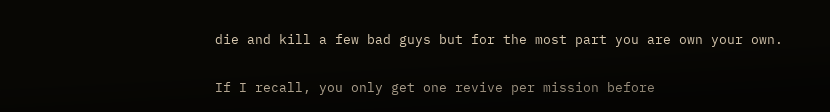die and kill a few bad guys but for the most part you are own your own.

If I recall, you only get one revive per mission before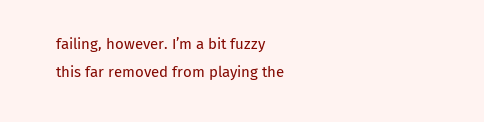failing, however. I’m a bit fuzzy this far removed from playing the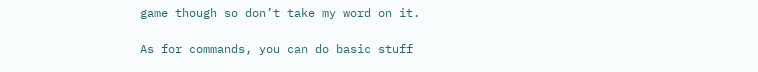game though so don’t take my word on it.

As for commands, you can do basic stuff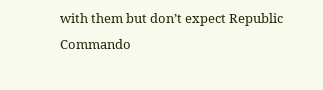with them but don’t expect Republic Commando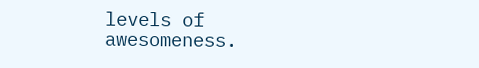levels of awesomeness.